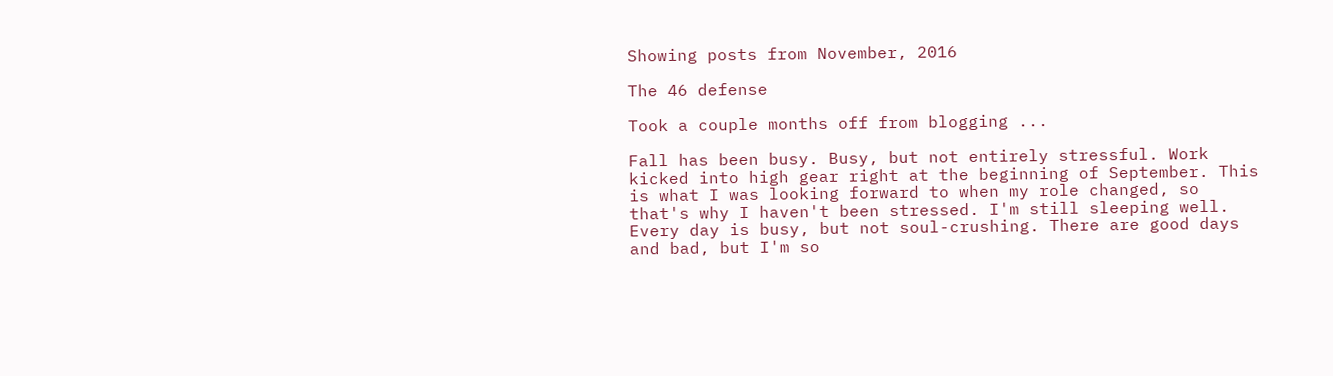Showing posts from November, 2016

The 46 defense

Took a couple months off from blogging ...

Fall has been busy. Busy, but not entirely stressful. Work kicked into high gear right at the beginning of September. This is what I was looking forward to when my role changed, so that's why I haven't been stressed. I'm still sleeping well. Every day is busy, but not soul-crushing. There are good days and bad, but I'm so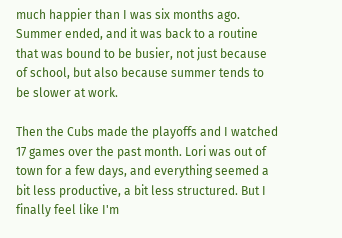much happier than I was six months ago. Summer ended, and it was back to a routine that was bound to be busier, not just because of school, but also because summer tends to be slower at work.

Then the Cubs made the playoffs and I watched 17 games over the past month. Lori was out of town for a few days, and everything seemed a bit less productive, a bit less structured. But I finally feel like I'm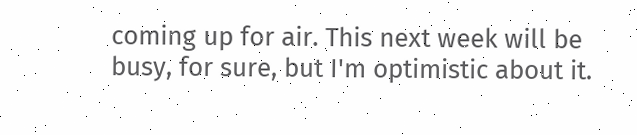coming up for air. This next week will be busy, for sure, but I'm optimistic about it.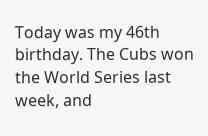Today was my 46th birthday. The Cubs won the World Series last week, and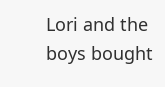Lori and the boys bought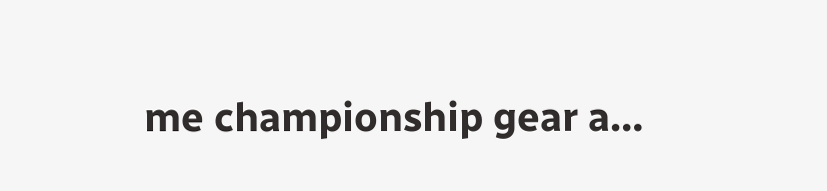me championship gear a…